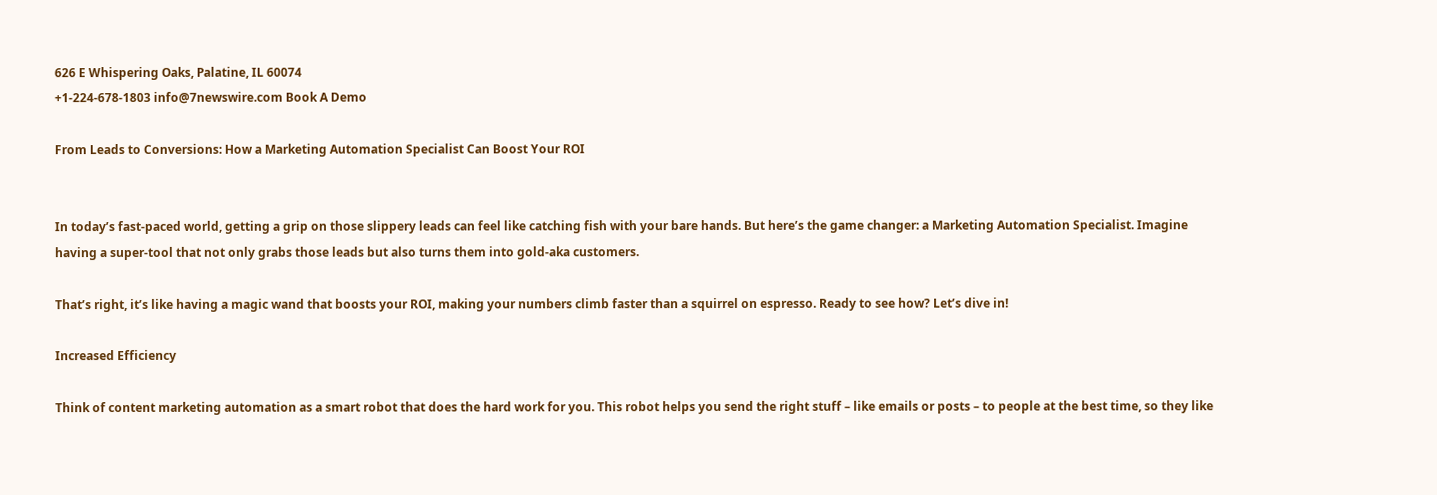626 E Whispering Oaks, Palatine, IL 60074
+1-224-678-1803 info@7newswire.com Book A Demo

From Leads to Conversions: How a Marketing Automation Specialist Can Boost Your ROI


In today’s fast-paced world, getting a grip on those slippery leads can feel like catching fish with your bare hands. But here’s the game changer: a Marketing Automation Specialist. Imagine having a super-tool that not only grabs those leads but also turns them into gold-aka customers.

That’s right, it’s like having a magic wand that boosts your ROI, making your numbers climb faster than a squirrel on espresso. Ready to see how? Let’s dive in!

Increased Efficiency

Think of content marketing automation as a smart robot that does the hard work for you. This robot helps you send the right stuff – like emails or posts – to people at the best time, so they like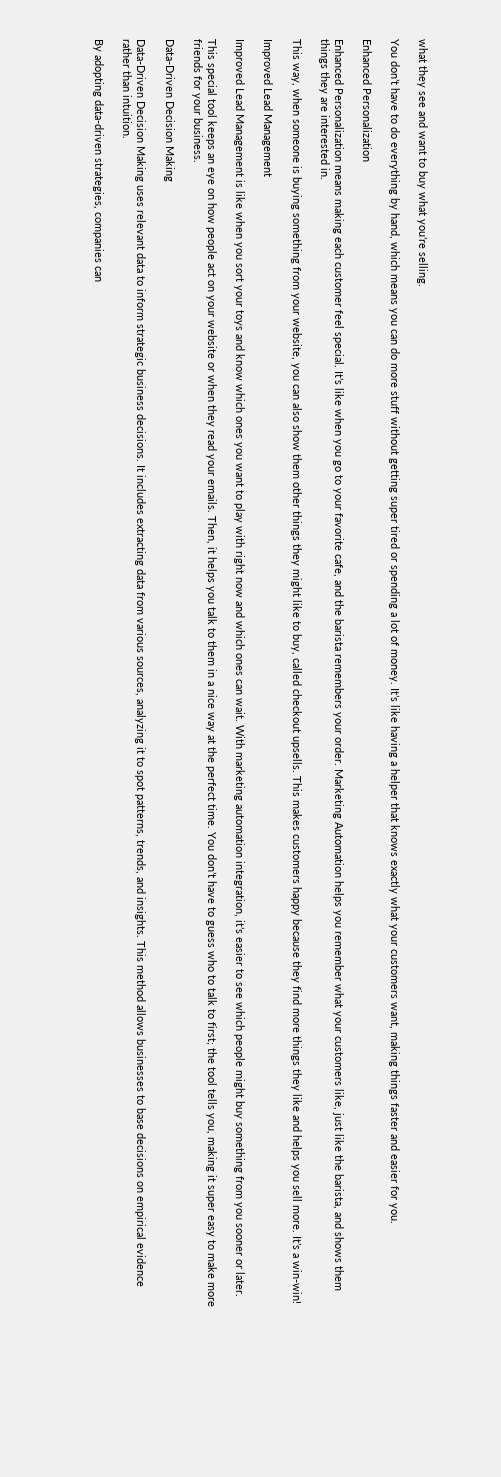what they see and want to buy what you’re selling.

You don’t have to do everything by hand, which means you can do more stuff without getting super tired or spending a lot of money. It’s like having a helper that knows exactly what your customers want, making things faster and easier for you.

Enhanced Personalization

Enhanced Personalization means making each customer feel special. It’s like when you go to your favorite cafe, and the barista remembers your order. Marketing Automation helps you remember what your customers like, just like the barista, and shows them things they are interested in.

This way, when someone is buying something from your website, you can also show them other things they might like to buy, called checkout upsells. This makes customers happy because they find more things they like and helps you sell more. It’s a win-win!

Improved Lead Management

Improved Lead Management is like when you sort your toys and know which ones you want to play with right now and which ones can wait. With marketing automation integration, it’s easier to see which people might buy something from you sooner or later.

This special tool keeps an eye on how people act on your website or when they read your emails. Then, it helps you talk to them in a nice way at the perfect time. You don’t have to guess who to talk to first; the tool tells you, making it super easy to make more friends for your business.

Data-Driven Decision Making

Data-Driven Decision Making uses relevant data to inform strategic business decisions. It includes extracting data from various sources, analyzing it to spot patterns, trends, and insights. This method allows businesses to base decisions on empirical evidence rather than intuition.

By adopting data-driven strategies, companies can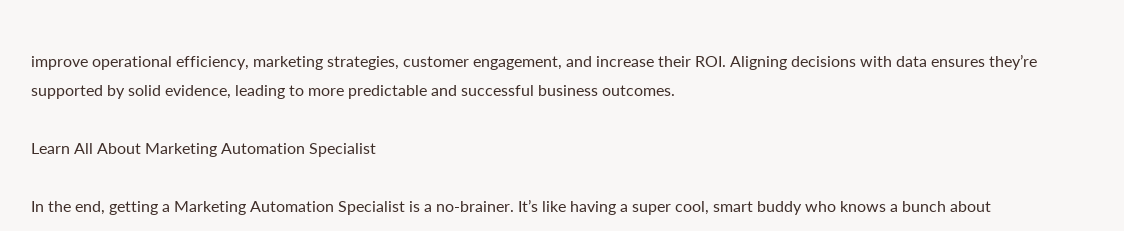improve operational efficiency, marketing strategies, customer engagement, and increase their ROI. Aligning decisions with data ensures they’re supported by solid evidence, leading to more predictable and successful business outcomes.

Learn All About Marketing Automation Specialist

In the end, getting a Marketing Automation Specialist is a no-brainer. It’s like having a super cool, smart buddy who knows a bunch about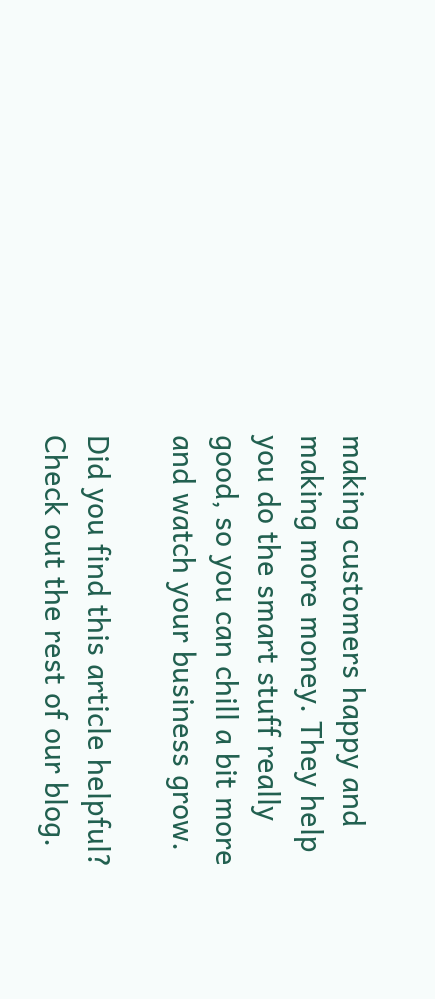making customers happy and making more money. They help you do the smart stuff really good, so you can chill a bit more and watch your business grow.

Did you find this article helpful? Check out the rest of our blog.